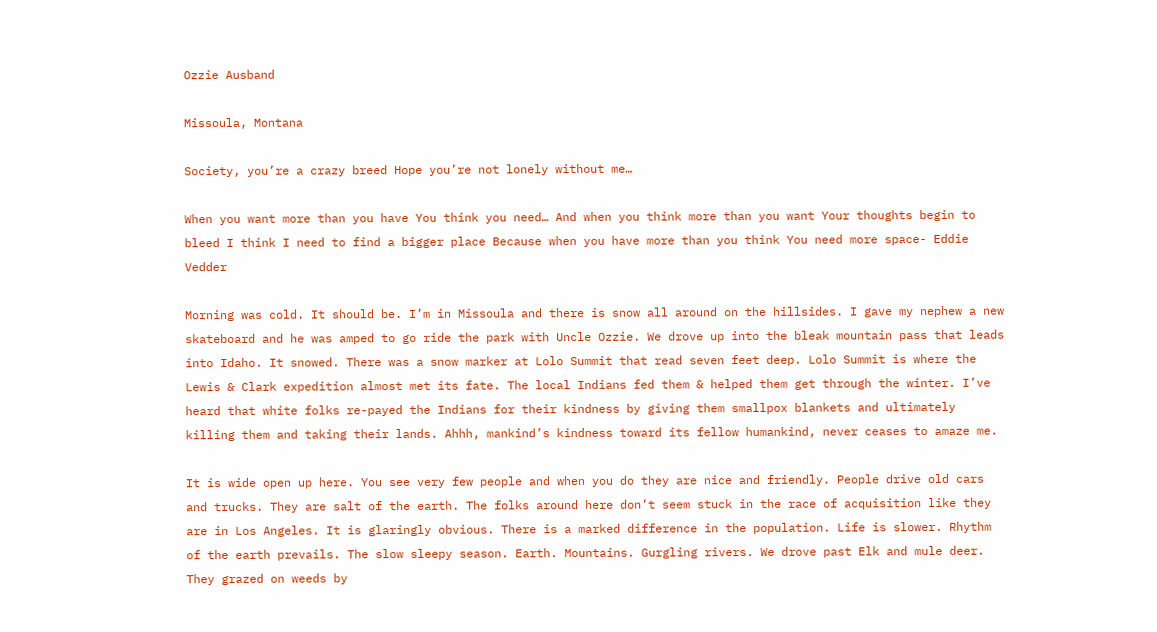Ozzie Ausband

Missoula, Montana

Society, you’re a crazy breed Hope you’re not lonely without me…

When you want more than you have You think you need… And when you think more than you want Your thoughts begin to bleed I think I need to find a bigger place Because when you have more than you think You need more space- Eddie Vedder

Morning was cold. It should be. I’m in Missoula and there is snow all around on the hillsides. I gave my nephew a new skateboard and he was amped to go ride the park with Uncle Ozzie. We drove up into the bleak mountain pass that leads into Idaho. It snowed. There was a snow marker at Lolo Summit that read seven feet deep. Lolo Summit is where the Lewis & Clark expedition almost met its fate. The local Indians fed them & helped them get through the winter. I’ve heard that white folks re-payed the Indians for their kindness by giving them smallpox blankets and ultimately killing them and taking their lands. Ahhh, mankind’s kindness toward its fellow humankind, never ceases to amaze me.

It is wide open up here. You see very few people and when you do they are nice and friendly. People drive old cars and trucks. They are salt of the earth. The folks around here don’t seem stuck in the race of acquisition like they are in Los Angeles. It is glaringly obvious. There is a marked difference in the population. Life is slower. Rhythm of the earth prevails. The slow sleepy season. Earth. Mountains. Gurgling rivers. We drove past Elk and mule deer. They grazed on weeds by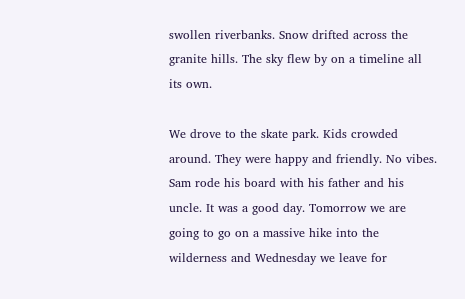swollen riverbanks. Snow drifted across the granite hills. The sky flew by on a timeline all its own.

We drove to the skate park. Kids crowded around. They were happy and friendly. No vibes. Sam rode his board with his father and his uncle. It was a good day. Tomorrow we are going to go on a massive hike into the wilderness and Wednesday we leave for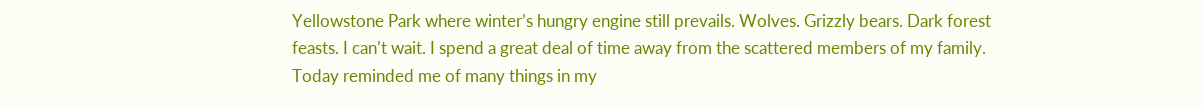Yellowstone Park where winter’s hungry engine still prevails. Wolves. Grizzly bears. Dark forest feasts. I can’t wait. I spend a great deal of time away from the scattered members of my family. Today reminded me of many things in my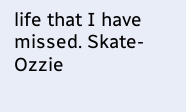life that I have missed. Skate- Ozzie